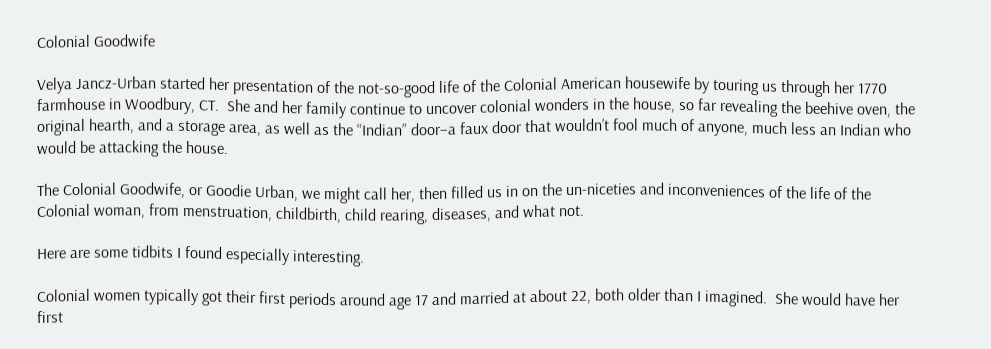Colonial Goodwife

Velya Jancz-Urban started her presentation of the not-so-good life of the Colonial American housewife by touring us through her 1770 farmhouse in Woodbury, CT.  She and her family continue to uncover colonial wonders in the house, so far revealing the beehive oven, the original hearth, and a storage area, as well as the “Indian” door–a faux door that wouldn’t fool much of anyone, much less an Indian who would be attacking the house.

The Colonial Goodwife, or Goodie Urban, we might call her, then filled us in on the un-niceties and inconveniences of the life of the Colonial woman, from menstruation, childbirth, child rearing, diseases, and what not.

Here are some tidbits I found especially interesting.

Colonial women typically got their first periods around age 17 and married at about 22, both older than I imagined.  She would have her first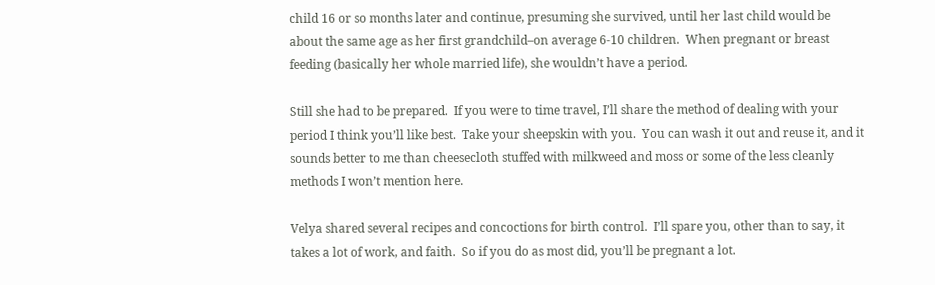child 16 or so months later and continue, presuming she survived, until her last child would be about the same age as her first grandchild–on average 6-10 children.  When pregnant or breast feeding (basically her whole married life), she wouldn’t have a period.

Still she had to be prepared.  If you were to time travel, I’ll share the method of dealing with your period I think you’ll like best.  Take your sheepskin with you.  You can wash it out and reuse it, and it sounds better to me than cheesecloth stuffed with milkweed and moss or some of the less cleanly methods I won’t mention here.

Velya shared several recipes and concoctions for birth control.  I’ll spare you, other than to say, it takes a lot of work, and faith.  So if you do as most did, you’ll be pregnant a lot.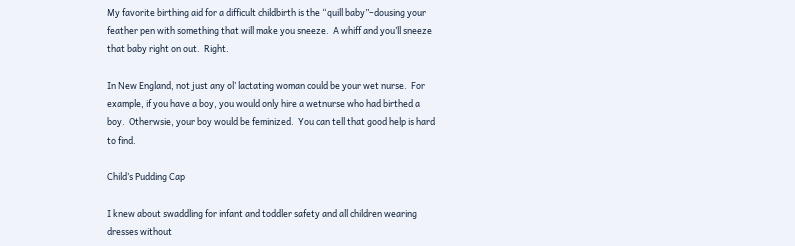My favorite birthing aid for a difficult childbirth is the “quill baby”–dousing your feather pen with something that will make you sneeze.  A whiff and you’ll sneeze that baby right on out.  Right.

In New England, not just any ol’ lactating woman could be your wet nurse.  For example, if you have a boy, you would only hire a wetnurse who had birthed a boy.  Otherwsie, your boy would be feminized.  You can tell that good help is hard to find.

Child’s Pudding Cap

I knew about swaddling for infant and toddler safety and all children wearing dresses without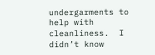undergarments to help with cleanliness.  I didn’t know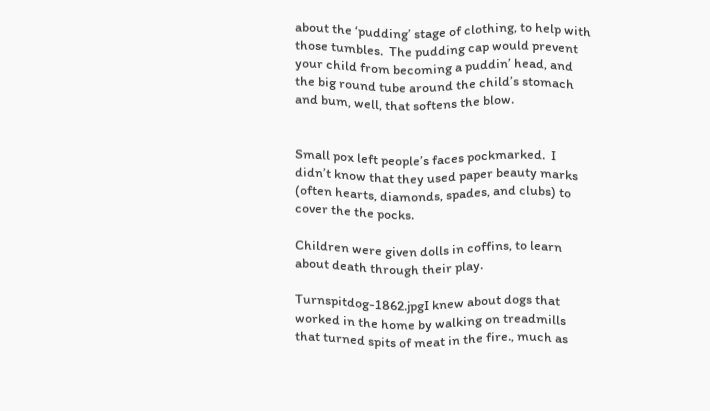about the ‘pudding’ stage of clothing, to help with those tumbles.  The pudding cap would prevent your child from becoming a puddin’ head, and the big round tube around the child’s stomach and bum, well, that softens the blow.


Small pox left people’s faces pockmarked.  I didn’t know that they used paper beauty marks (often hearts, diamonds, spades, and clubs) to cover the the pocks.

Children were given dolls in coffins, to learn about death through their play.

Turnspitdog-1862.jpgI knew about dogs that worked in the home by walking on treadmills that turned spits of meat in the fire., much as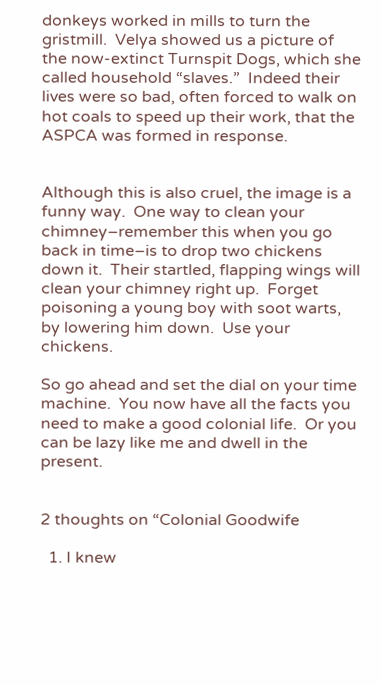donkeys worked in mills to turn the gristmill.  Velya showed us a picture of the now-extinct Turnspit Dogs, which she called household “slaves.”  Indeed their lives were so bad, often forced to walk on hot coals to speed up their work, that the ASPCA was formed in response.


Although this is also cruel, the image is a funny way.  One way to clean your chimney–remember this when you go back in time–is to drop two chickens down it.  Their startled, flapping wings will clean your chimney right up.  Forget poisoning a young boy with soot warts, by lowering him down.  Use your chickens.

So go ahead and set the dial on your time machine.  You now have all the facts you need to make a good colonial life.  Or you can be lazy like me and dwell in the present.


2 thoughts on “Colonial Goodwife

  1. I knew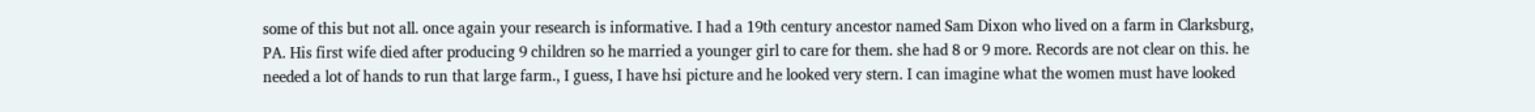some of this but not all. once again your research is informative. I had a 19th century ancestor named Sam Dixon who lived on a farm in Clarksburg, PA. His first wife died after producing 9 children so he married a younger girl to care for them. she had 8 or 9 more. Records are not clear on this. he needed a lot of hands to run that large farm., I guess, I have hsi picture and he looked very stern. I can imagine what the women must have looked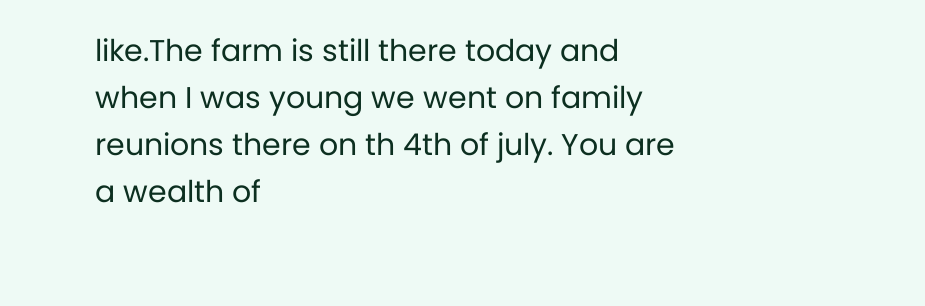like.The farm is still there today and when I was young we went on family reunions there on th 4th of july. You are a wealth of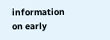information on early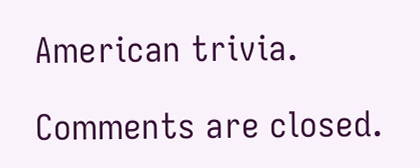American trivia.

Comments are closed.